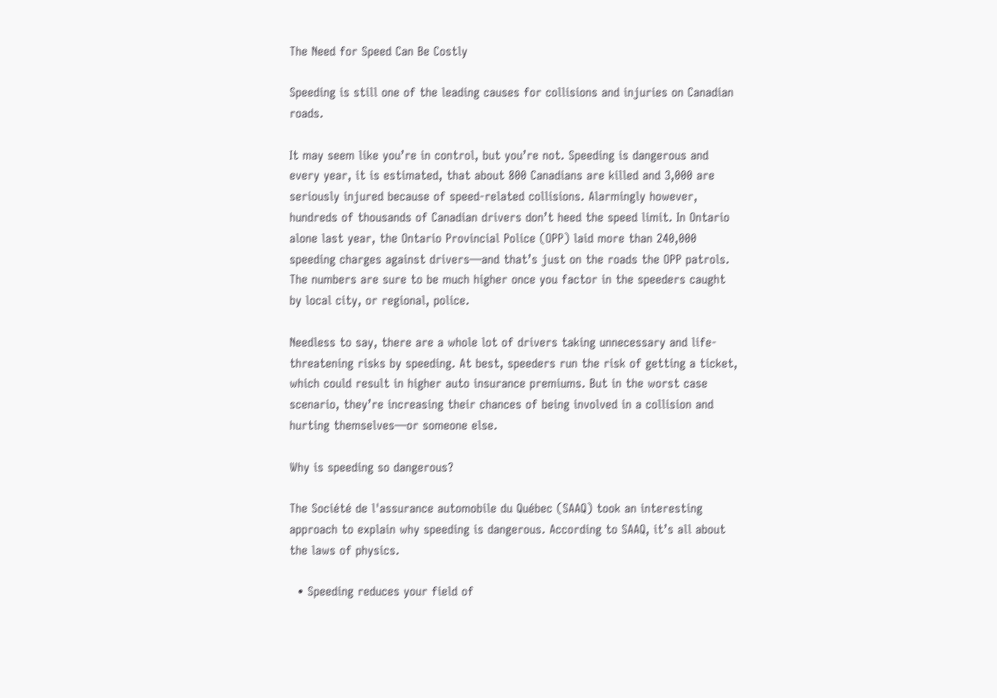The Need for Speed Can Be Costly

Speeding is still one of the leading causes for collisions and injuries on Canadian roads.

It may seem like you’re in control, but you’re not. Speeding is dangerous and every year, it is estimated, that about 800 Canadians are killed and 3,000 are seriously injured because of speed-related collisions. Alarmingly however, hundreds of thousands of Canadian drivers don’t heed the speed limit. In Ontario alone last year, the Ontario Provincial Police (OPP) laid more than 240,000 speeding charges against drivers—and that’s just on the roads the OPP patrols. The numbers are sure to be much higher once you factor in the speeders caught by local city, or regional, police.

Needless to say, there are a whole lot of drivers taking unnecessary and life-threatening risks by speeding. At best, speeders run the risk of getting a ticket, which could result in higher auto insurance premiums. But in the worst case scenario, they’re increasing their chances of being involved in a collision and hurting themselves—or someone else.

Why is speeding so dangerous?

The Société de l'assurance automobile du Québec (SAAQ) took an interesting approach to explain why speeding is dangerous. According to SAAQ, it’s all about the laws of physics.

  • Speeding reduces your field of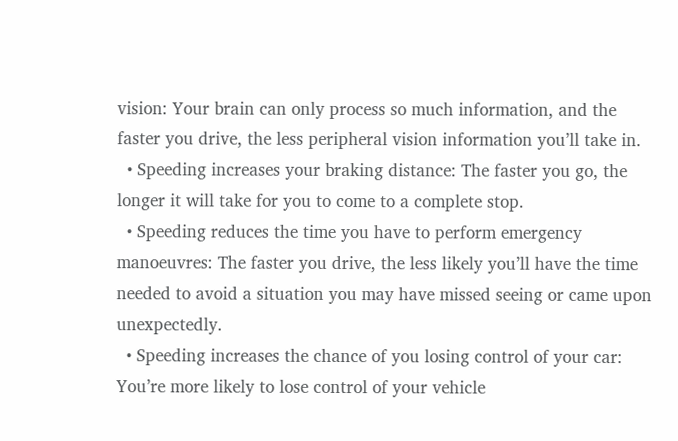vision: Your brain can only process so much information, and the faster you drive, the less peripheral vision information you’ll take in.
  • Speeding increases your braking distance: The faster you go, the longer it will take for you to come to a complete stop.
  • Speeding reduces the time you have to perform emergency manoeuvres: The faster you drive, the less likely you’ll have the time needed to avoid a situation you may have missed seeing or came upon unexpectedly.
  • Speeding increases the chance of you losing control of your car: You’re more likely to lose control of your vehicle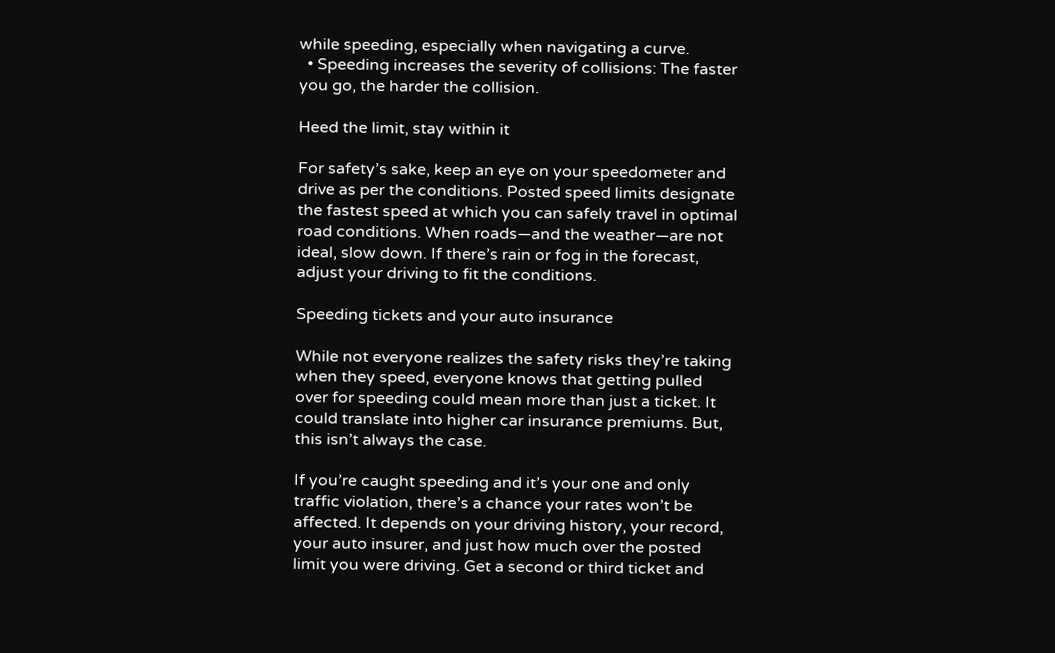while speeding, especially when navigating a curve.
  • Speeding increases the severity of collisions: The faster you go, the harder the collision.

Heed the limit, stay within it

For safety’s sake, keep an eye on your speedometer and drive as per the conditions. Posted speed limits designate the fastest speed at which you can safely travel in optimal road conditions. When roads—and the weather—are not ideal, slow down. If there’s rain or fog in the forecast, adjust your driving to fit the conditions.

Speeding tickets and your auto insurance

While not everyone realizes the safety risks they’re taking when they speed, everyone knows that getting pulled over for speeding could mean more than just a ticket. It could translate into higher car insurance premiums. But, this isn’t always the case.

If you’re caught speeding and it’s your one and only traffic violation, there’s a chance your rates won’t be affected. It depends on your driving history, your record, your auto insurer, and just how much over the posted limit you were driving. Get a second or third ticket and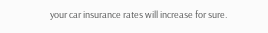your car insurance rates will increase for sure.